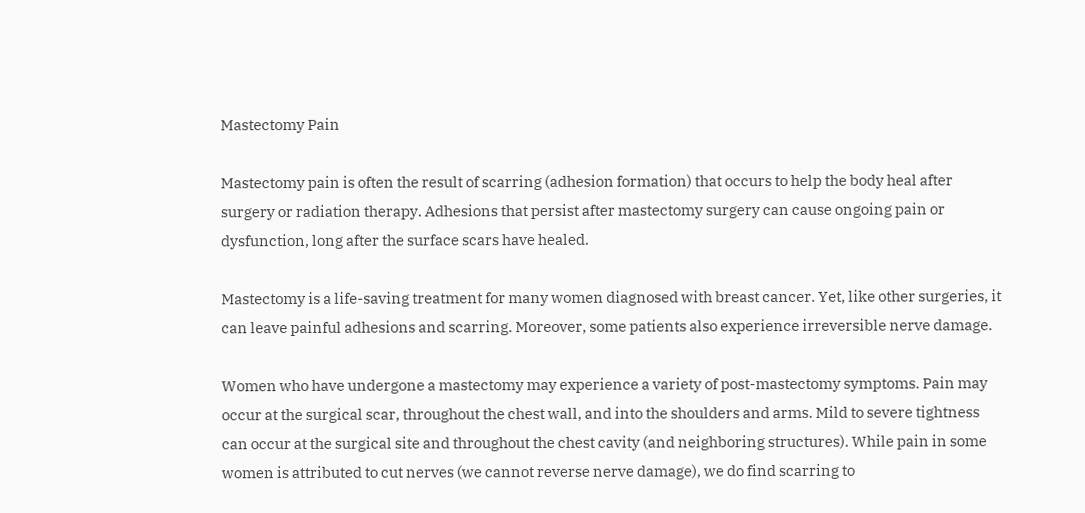Mastectomy Pain

Mastectomy pain is often the result of scarring (adhesion formation) that occurs to help the body heal after surgery or radiation therapy. Adhesions that persist after mastectomy surgery can cause ongoing pain or dysfunction, long after the surface scars have healed.

Mastectomy is a life-saving treatment for many women diagnosed with breast cancer. Yet, like other surgeries, it can leave painful adhesions and scarring. Moreover, some patients also experience irreversible nerve damage.

Women who have undergone a mastectomy may experience a variety of post-mastectomy symptoms. Pain may occur at the surgical scar, throughout the chest wall, and into the shoulders and arms. Mild to severe tightness can occur at the surgical site and throughout the chest cavity (and neighboring structures). While pain in some women is attributed to cut nerves (we cannot reverse nerve damage), we do find scarring to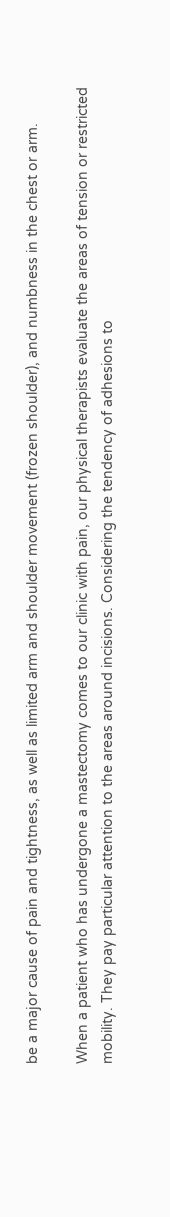be a major cause of pain and tightness, as well as limited arm and shoulder movement (frozen shoulder), and numbness in the chest or arm.

When a patient who has undergone a mastectomy comes to our clinic with pain, our physical therapists evaluate the areas of tension or restricted mobility. They pay particular attention to the areas around incisions. Considering the tendency of adhesions to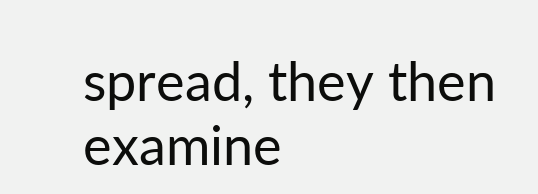spread, they then examine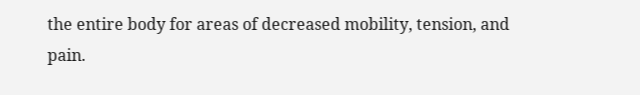the entire body for areas of decreased mobility, tension, and pain.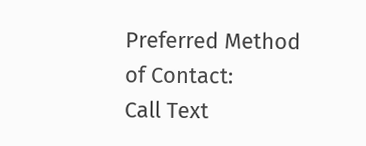Preferred Method of Contact:
Call Text